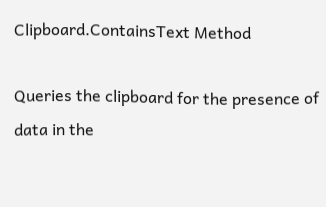Clipboard.ContainsText Method

Queries the clipboard for the presence of data in the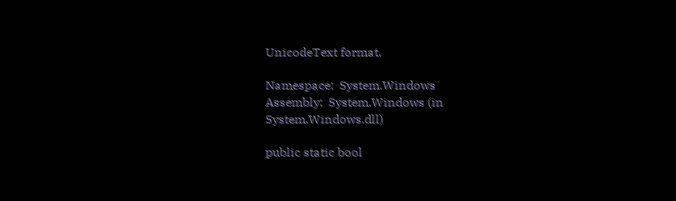UnicodeText format.

Namespace:  System.Windows
Assembly:  System.Windows (in System.Windows.dll)

public static bool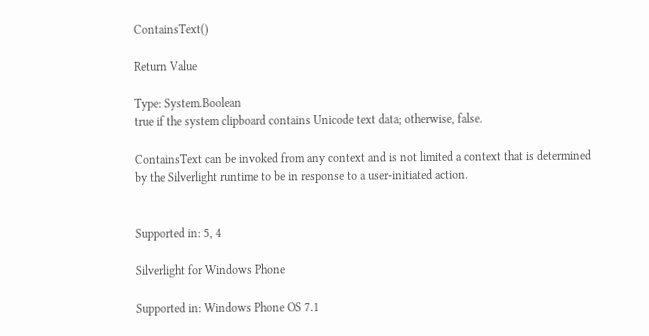ContainsText()

Return Value

Type: System.Boolean
true if the system clipboard contains Unicode text data; otherwise, false.

ContainsText can be invoked from any context and is not limited a context that is determined by the Silverlight runtime to be in response to a user-initiated action.


Supported in: 5, 4

Silverlight for Windows Phone

Supported in: Windows Phone OS 7.1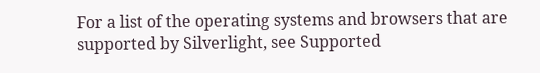For a list of the operating systems and browsers that are supported by Silverlight, see Supported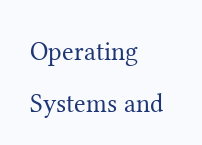Operating Systems and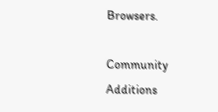Browsers.

Community Additions